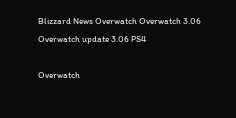Blizzard News Overwatch Overwatch 3.06 Overwatch update 3.06 PS4

Overwatch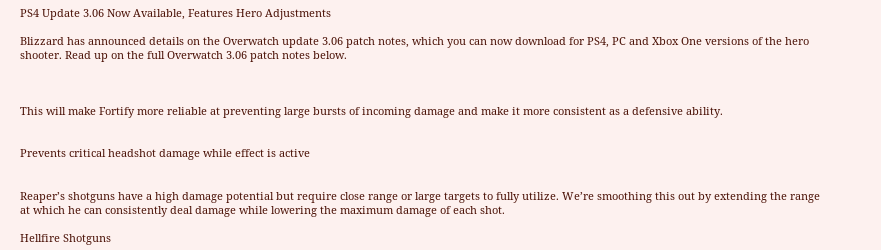PS4 Update 3.06 Now Available, Features Hero Adjustments

Blizzard has announced details on the Overwatch update 3.06 patch notes, which you can now download for PS4, PC and Xbox One versions of the hero shooter. Read up on the full Overwatch 3.06 patch notes below.



This will make Fortify more reliable at preventing large bursts of incoming damage and make it more consistent as a defensive ability.


Prevents critical headshot damage while effect is active


Reaper’s shotguns have a high damage potential but require close range or large targets to fully utilize. We’re smoothing this out by extending the range at which he can consistently deal damage while lowering the maximum damage of each shot.

Hellfire Shotguns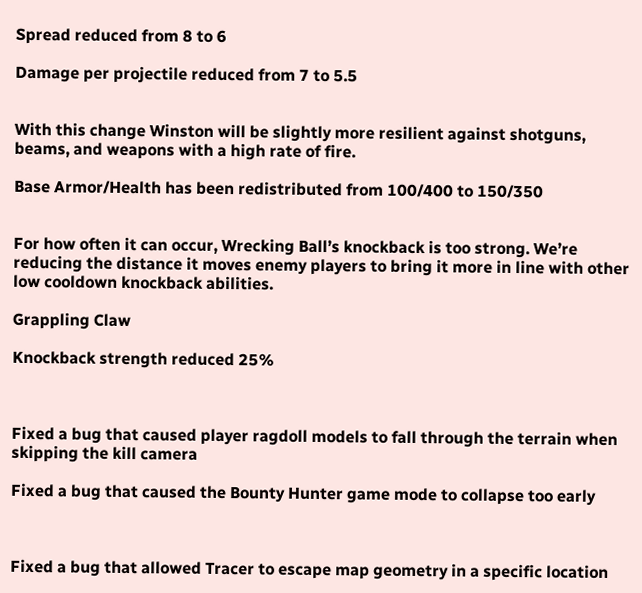Spread reduced from 8 to 6

Damage per projectile reduced from 7 to 5.5


With this change Winston will be slightly more resilient against shotguns, beams, and weapons with a high rate of fire.

Base Armor/Health has been redistributed from 100/400 to 150/350


For how often it can occur, Wrecking Ball’s knockback is too strong. We’re reducing the distance it moves enemy players to bring it more in line with other low cooldown knockback abilities.

Grappling Claw

Knockback strength reduced 25%



Fixed a bug that caused player ragdoll models to fall through the terrain when skipping the kill camera

Fixed a bug that caused the Bounty Hunter game mode to collapse too early



Fixed a bug that allowed Tracer to escape map geometry in a specific location